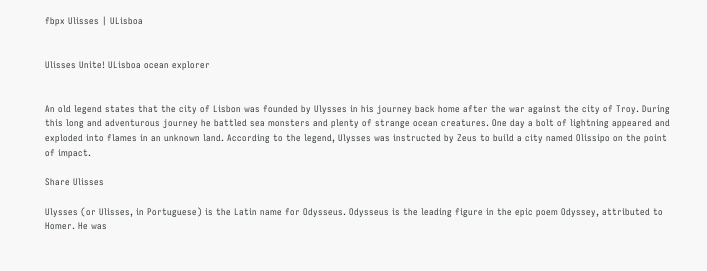fbpx Ulisses | ULisboa


Ulisses Unite! ULisboa ocean explorer


An old legend states that the city of Lisbon was founded by Ulysses in his journey back home after the war against the city of Troy. During this long and adventurous journey he battled sea monsters and plenty of strange ocean creatures. One day a bolt of lightning appeared and exploded into flames in an unknown land. According to the legend, Ulysses was instructed by Zeus to build a city named Olissipo on the point of impact.

Share Ulisses

Ulysses (or Ulisses, in Portuguese) is the Latin name for Odysseus. Odysseus is the leading figure in the epic poem Odyssey, attributed to Homer. He was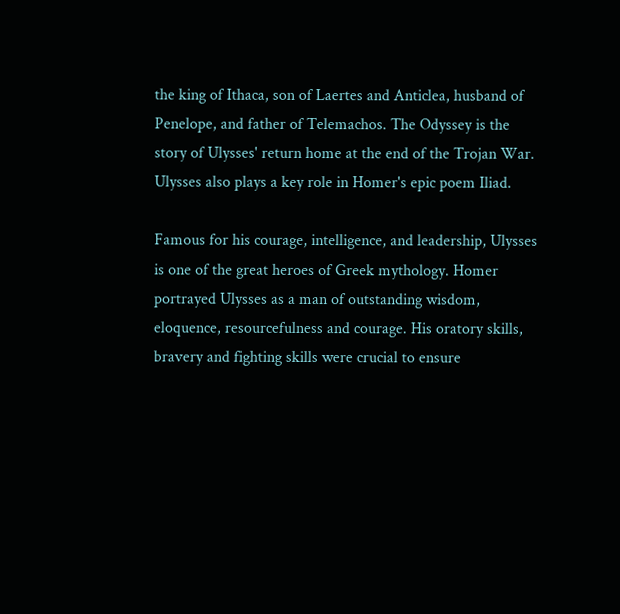the king of Ithaca, son of Laertes and Anticlea, husband of Penelope, and father of Telemachos. The Odyssey is the story of Ulysses' return home at the end of the Trojan War. Ulysses also plays a key role in Homer's epic poem Iliad.

Famous for his courage, intelligence, and leadership, Ulysses is one of the great heroes of Greek mythology. Homer portrayed Ulysses as a man of outstanding wisdom, eloquence, resourcefulness and courage. His oratory skills, bravery and fighting skills were crucial to ensure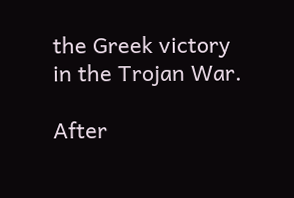the Greek victory in the Trojan War.

After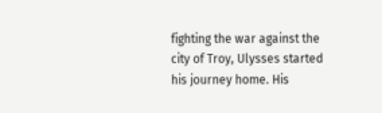fighting the war against the city of Troy, Ulysses started his journey home. His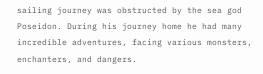sailing journey was obstructed by the sea god Poseidon. During his journey home he had many incredible adventures, facing various monsters, enchanters, and dangers.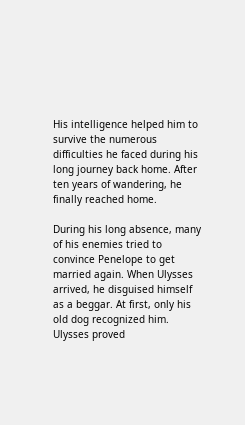His intelligence helped him to survive the numerous difficulties he faced during his long journey back home. After ten years of wandering, he finally reached home.

During his long absence, many of his enemies tried to convince Penelope to get married again. When Ulysses arrived, he disguised himself as a beggar. At first, only his old dog recognized him. Ulysses proved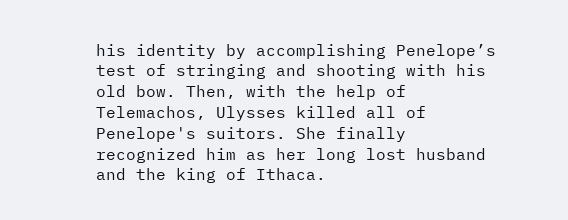his identity by accomplishing Penelope’s test of stringing and shooting with his old bow. Then, with the help of Telemachos, Ulysses killed all of Penelope's suitors. She finally recognized him as her long lost husband and the king of Ithaca.